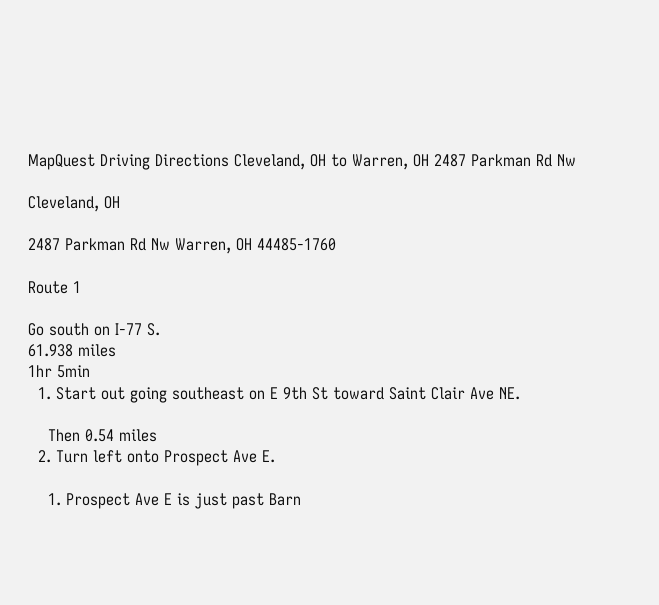MapQuest Driving Directions Cleveland, OH to Warren, OH 2487 Parkman Rd Nw

Cleveland, OH

2487 Parkman Rd Nw Warren, OH 44485-1760

Route 1

Go south on I-77 S.
61.938 miles
1hr 5min
  1. Start out going southeast on E 9th St toward Saint Clair Ave NE.

    Then 0.54 miles
  2. Turn left onto Prospect Ave E.

    1. Prospect Ave E is just past Barn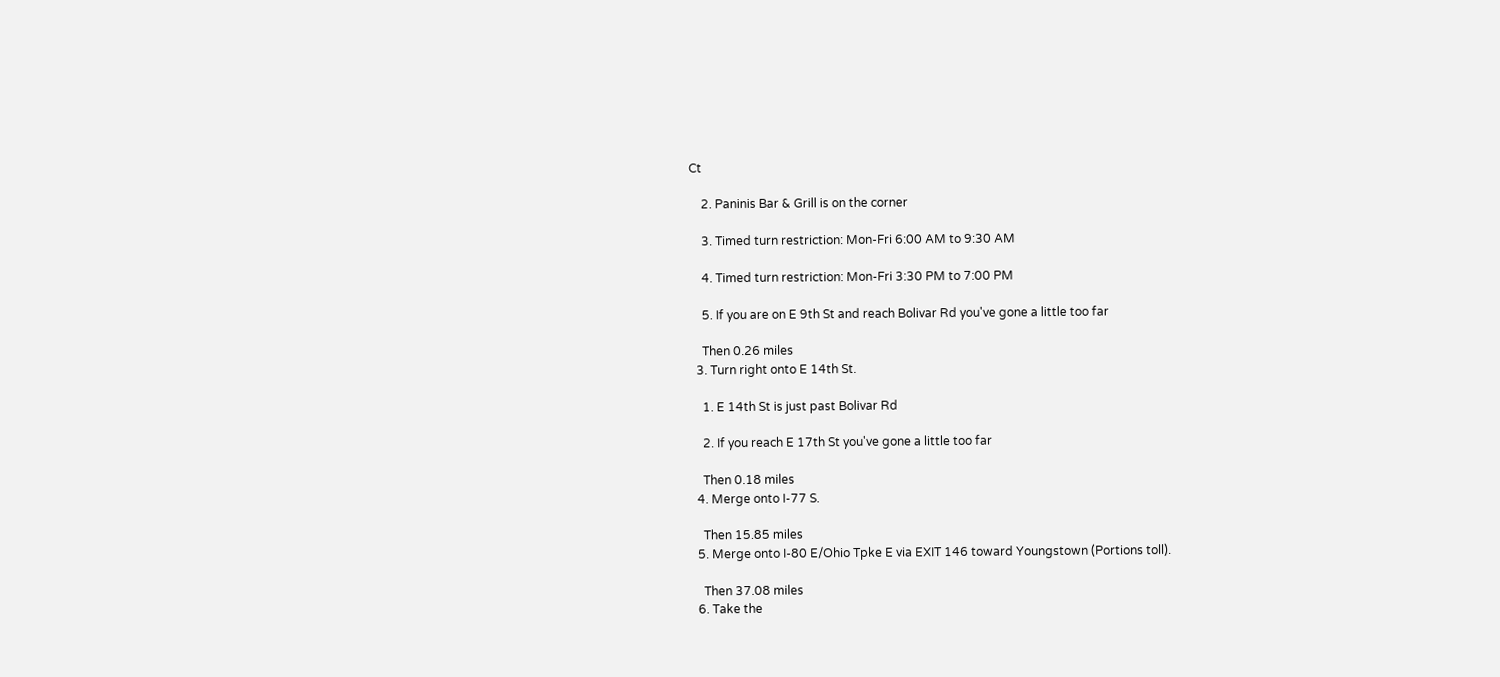Ct

    2. Paninis Bar & Grill is on the corner

    3. Timed turn restriction: Mon-Fri 6:00 AM to 9:30 AM

    4. Timed turn restriction: Mon-Fri 3:30 PM to 7:00 PM

    5. If you are on E 9th St and reach Bolivar Rd you've gone a little too far

    Then 0.26 miles
  3. Turn right onto E 14th St.

    1. E 14th St is just past Bolivar Rd

    2. If you reach E 17th St you've gone a little too far

    Then 0.18 miles
  4. Merge onto I-77 S.

    Then 15.85 miles
  5. Merge onto I-80 E/Ohio Tpke E via EXIT 146 toward Youngstown (Portions toll).

    Then 37.08 miles
  6. Take the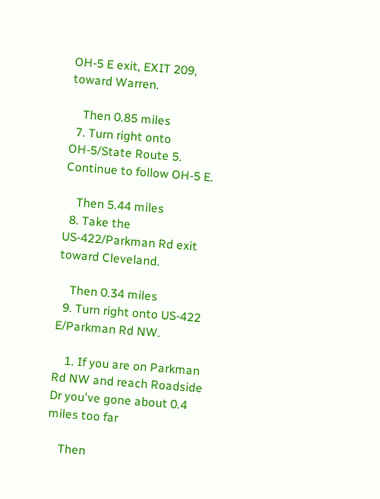OH-5 E exit, EXIT 209, toward Warren.

    Then 0.85 miles
  7. Turn right onto OH-5/State Route 5. Continue to follow OH-5 E.

    Then 5.44 miles
  8. Take the US-422/Parkman Rd exit toward Cleveland.

    Then 0.34 miles
  9. Turn right onto US-422 E/Parkman Rd NW.

    1. If you are on Parkman Rd NW and reach Roadside Dr you've gone about 0.4 miles too far

    Then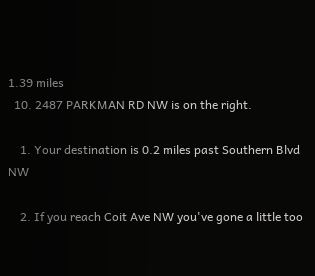1.39 miles
  10. 2487 PARKMAN RD NW is on the right.

    1. Your destination is 0.2 miles past Southern Blvd NW

    2. If you reach Coit Ave NW you've gone a little too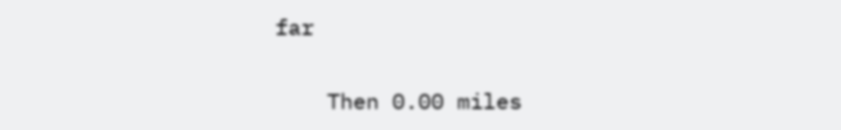far

    Then 0.00 miles